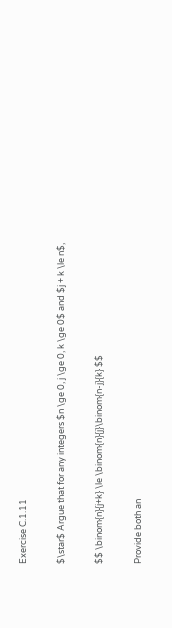Exercise C.1.11

$\star$ Argue that for any integers $n \ge 0, j \ge 0, k \ge 0$ and $j + k \le n$,

$$ \binom{n}{j+k} \le \binom{n}{j}\binom{n-j}{k} $$

Provide both an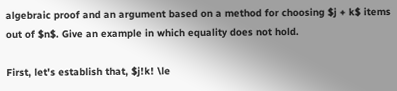algebraic proof and an argument based on a method for choosing $j + k$ items out of $n$. Give an example in which equality does not hold.

First, let's establish that, $j!k! \le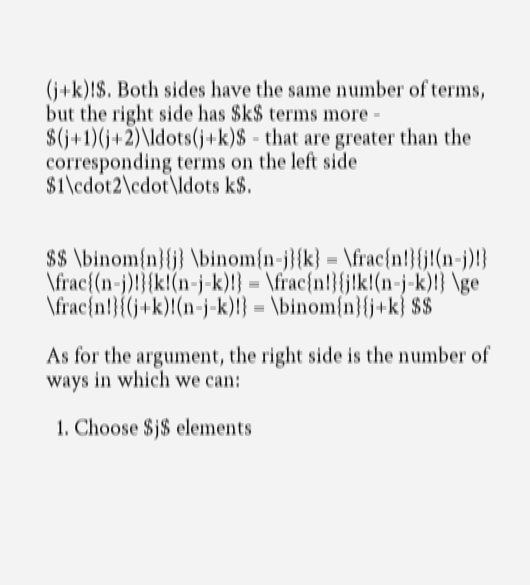(j+k)!$. Both sides have the same number of terms, but the right side has $k$ terms more - $(j+1)(j+2)\ldots(j+k)$ - that are greater than the corresponding terms on the left side $1\cdot2\cdot\ldots k$.


$$ \binom{n}{j} \binom{n-j}{k} = \frac{n!}{j!(n-j)!} \frac{(n-j)!}{k!(n-j-k)!} = \frac{n!}{j!k!(n-j-k)!} \ge \frac{n!}{(j+k)!(n-j-k)!} = \binom{n}{j+k} $$

As for the argument, the right side is the number of ways in which we can:

  1. Choose $j$ elements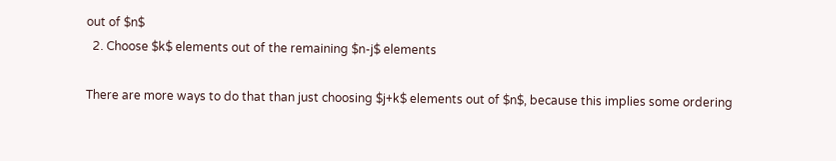out of $n$
  2. Choose $k$ elements out of the remaining $n-j$ elements

There are more ways to do that than just choosing $j+k$ elements out of $n$, because this implies some ordering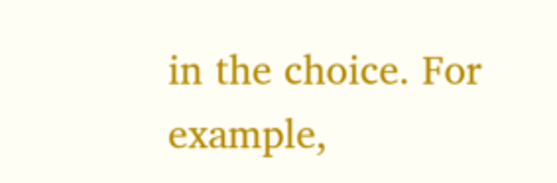in the choice. For example,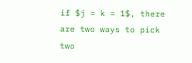if $j = k = 1$, there are two ways to pick two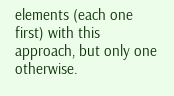elements (each one first) with this approach, but only one otherwise.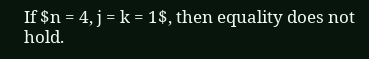If $n = 4, j = k = 1$, then equality does not hold.